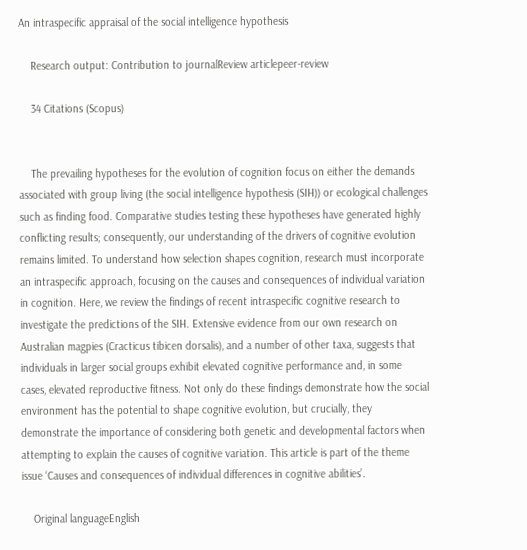An intraspecific appraisal of the social intelligence hypothesis

    Research output: Contribution to journalReview articlepeer-review

    34 Citations (Scopus)


    The prevailing hypotheses for the evolution of cognition focus on either the demands associated with group living (the social intelligence hypothesis (SIH)) or ecological challenges such as finding food. Comparative studies testing these hypotheses have generated highly conflicting results; consequently, our understanding of the drivers of cognitive evolution remains limited. To understand how selection shapes cognition, research must incorporate an intraspecific approach, focusing on the causes and consequences of individual variation in cognition. Here, we review the findings of recent intraspecific cognitive research to investigate the predictions of the SIH. Extensive evidence from our own research on Australian magpies (Cracticus tibicen dorsalis), and a number of other taxa, suggests that individuals in larger social groups exhibit elevated cognitive performance and, in some cases, elevated reproductive fitness. Not only do these findings demonstrate how the social environment has the potential to shape cognitive evolution, but crucially, they demonstrate the importance of considering both genetic and developmental factors when attempting to explain the causes of cognitive variation. This article is part of the theme issue ‘Causes and consequences of individual differences in cognitive abilities’.

    Original languageEnglish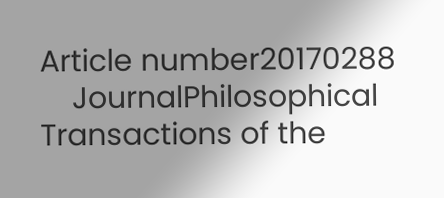Article number20170288
    JournalPhilosophical Transactions of the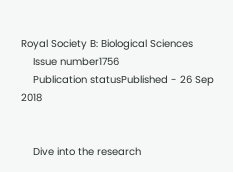Royal Society B: Biological Sciences
    Issue number1756
    Publication statusPublished - 26 Sep 2018


    Dive into the research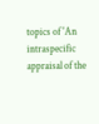topics of 'An intraspecific appraisal of the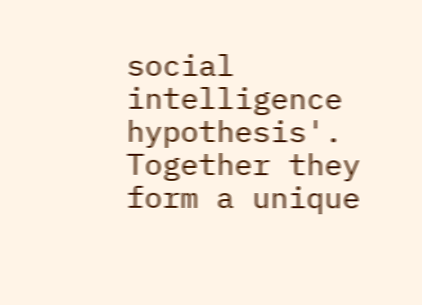social intelligence hypothesis'. Together they form a unique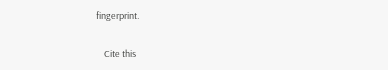fingerprint.

    Cite this